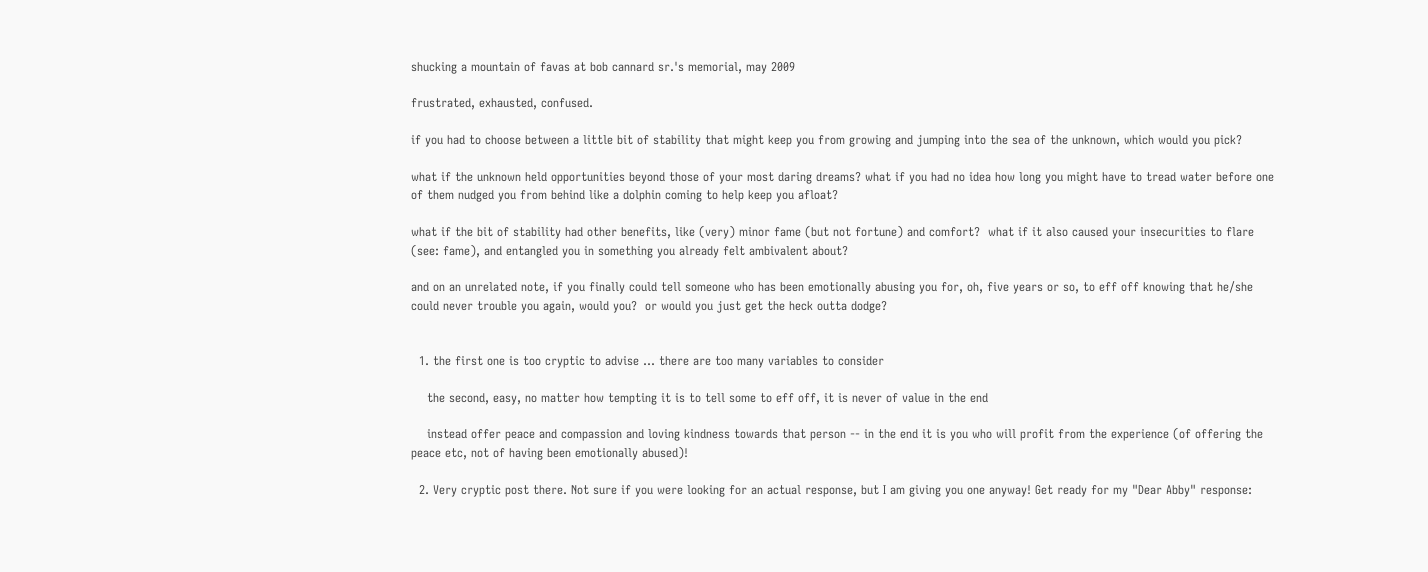shucking a mountain of favas at bob cannard sr.'s memorial, may 2009

frustrated, exhausted, confused.

if you had to choose between a little bit of stability that might keep you from growing and jumping into the sea of the unknown, which would you pick?

what if the unknown held opportunities beyond those of your most daring dreams? what if you had no idea how long you might have to tread water before one of them nudged you from behind like a dolphin coming to help keep you afloat?

what if the bit of stability had other benefits, like (very) minor fame (but not fortune) and comfort?  what if it also caused your insecurities to flare (see: fame), and entangled you in something you already felt ambivalent about?

and on an unrelated note, if you finally could tell someone who has been emotionally abusing you for, oh, five years or so, to eff off knowing that he/she could never trouble you again, would you?  or would you just get the heck outta dodge?


  1. the first one is too cryptic to advise ... there are too many variables to consider

    the second, easy, no matter how tempting it is to tell some to eff off, it is never of value in the end

    instead offer peace and compassion and loving kindness towards that person -- in the end it is you who will profit from the experience (of offering the peace etc, not of having been emotionally abused)!

  2. Very cryptic post there. Not sure if you were looking for an actual response, but I am giving you one anyway! Get ready for my "Dear Abby" response: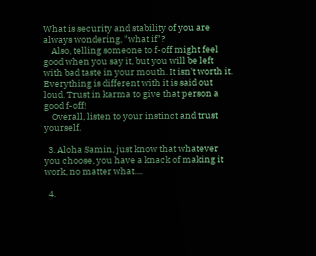What is security and stability of you are always wondering, "what if"?
    Also, telling someone to f-off might feel good when you say it, but you will be left with bad taste in your mouth. It isn't worth it. Everything is different with it is said out loud. Trust in karma to give that person a good f-off!
    Overall, listen to your instinct and trust yourself.

  3. Aloha Samin, just know that whatever you choose, you have a knack of making it work, no matter what....

  4.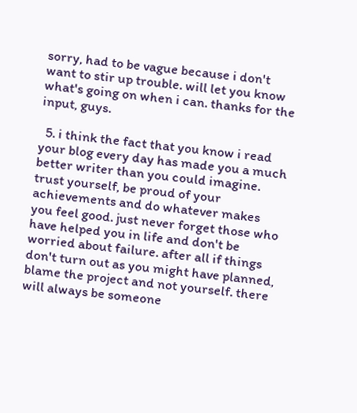sorry, had to be vague because i don't want to stir up trouble. will let you know what's going on when i can. thanks for the input, guys.

  5. i think the fact that you know i read your blog every day has made you a much better writer than you could imagine. trust yourself, be proud of your achievements and do whatever makes you feel good. just never forget those who have helped you in life and don't be worried about failure. after all if things don't turn out as you might have planned, blame the project and not yourself. there will always be someone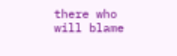there who will blame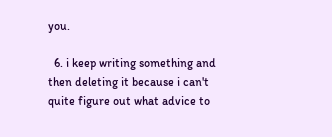you.

  6. i keep writing something and then deleting it because i can't quite figure out what advice to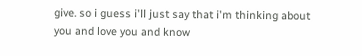give. so i guess i'll just say that i'm thinking about you and love you and know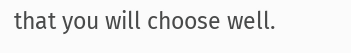that you will choose well.